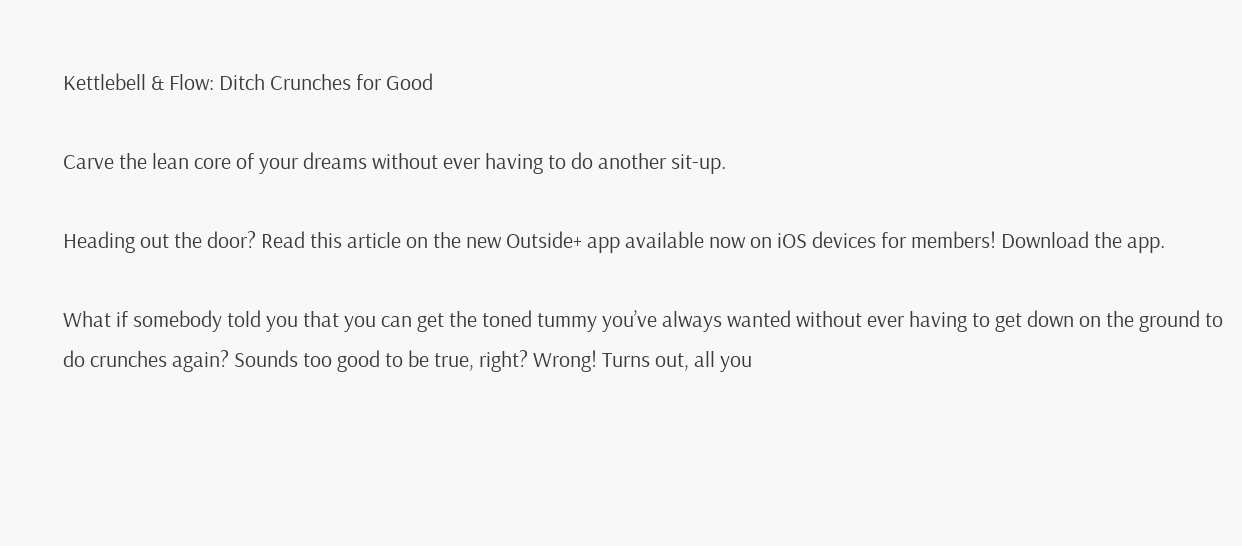Kettlebell & Flow: Ditch Crunches for Good

Carve the lean core of your dreams without ever having to do another sit-up.

Heading out the door? Read this article on the new Outside+ app available now on iOS devices for members! Download the app.

What if somebody told you that you can get the toned tummy you’ve always wanted without ever having to get down on the ground to do crunches again? Sounds too good to be true, right? Wrong! Turns out, all you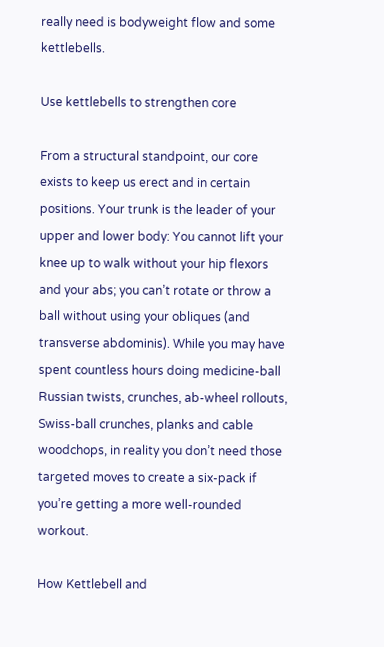really need is bodyweight flow and some kettlebells.

Use kettlebells to strengthen core

From a structural standpoint, our core exists to keep us erect and in certain positions. Your trunk is the leader of your upper and lower body: You cannot lift your knee up to walk without your hip flexors and your abs; you can’t rotate or throw a ball without using your obliques (and transverse abdominis). While you may have spent countless hours doing medicine-ball Russian twists, crunches, ab-wheel rollouts, Swiss-ball crunches, planks and cable woodchops, in reality you don’t need those targeted moves to create a six-pack if you’re getting a more well-rounded workout.

How Kettlebell and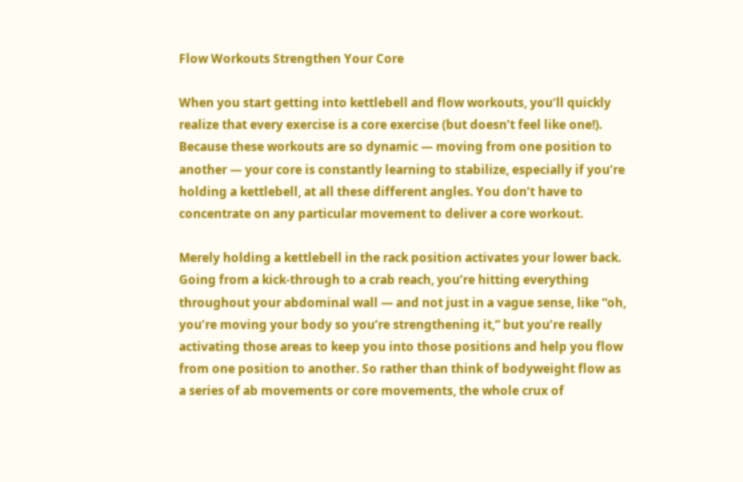Flow Workouts Strengthen Your Core

When you start getting into kettlebell and flow workouts, you’ll quickly realize that every exercise is a core exercise (but doesn’t feel like one!). Because these workouts are so dynamic — moving from one position to another — your core is constantly learning to stabilize, especially if you’re holding a kettlebell, at all these different angles. You don’t have to concentrate on any particular movement to deliver a core workout.

Merely holding a kettlebell in the rack position activates your lower back. Going from a kick-through to a crab reach, you’re hitting everything throughout your abdominal wall — and not just in a vague sense, like “oh, you’re moving your body so you’re strengthening it,” but you’re really activating those areas to keep you into those positions and help you flow from one position to another. So rather than think of bodyweight flow as a series of ab movements or core movements, the whole crux of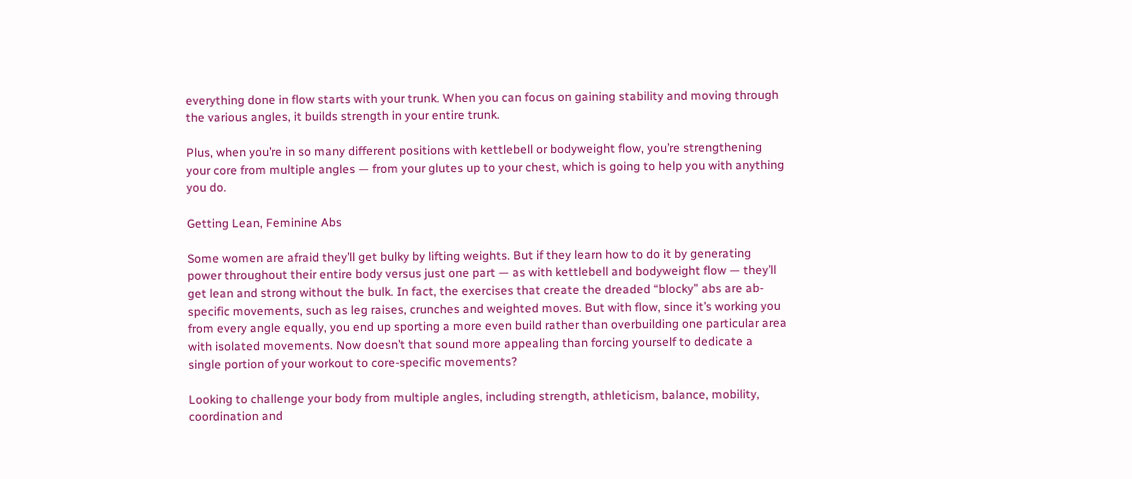everything done in flow starts with your trunk. When you can focus on gaining stability and moving through the various angles, it builds strength in your entire trunk.

Plus, when you’re in so many different positions with kettlebell or bodyweight flow, you’re strengthening your core from multiple angles — from your glutes up to your chest, which is going to help you with anything you do.

Getting Lean, Feminine Abs

Some women are afraid they’ll get bulky by lifting weights. But if they learn how to do it by generating power throughout their entire body versus just one part — as with kettlebell and bodyweight flow — they’ll get lean and strong without the bulk. In fact, the exercises that create the dreaded “blocky” abs are ab-specific movements, such as leg raises, crunches and weighted moves. But with flow, since it’s working you from every angle equally, you end up sporting a more even build rather than overbuilding one particular area with isolated movements. Now doesn’t that sound more appealing than forcing yourself to dedicate a single portion of your workout to core-specific movements?

Looking to challenge your body from multiple angles, including strength, athleticism, balance, mobility, coordination and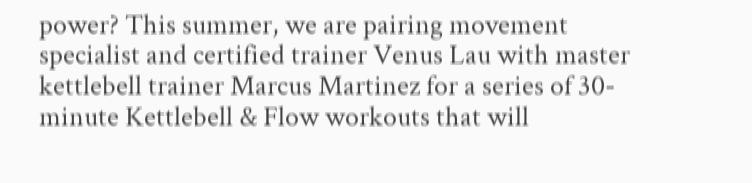power? This summer, we are pairing movement specialist and certified trainer Venus Lau with master kettlebell trainer Marcus Martinez for a series of 30-minute Kettlebell & Flow workouts that will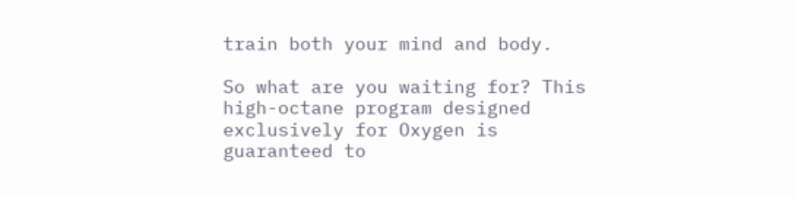train both your mind and body.

So what are you waiting for? This high-octane program designed exclusively for Oxygen is guaranteed to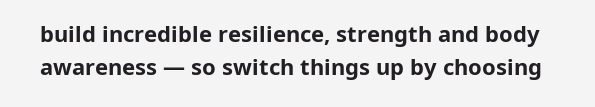build incredible resilience, strength and body awareness — so switch things up by choosing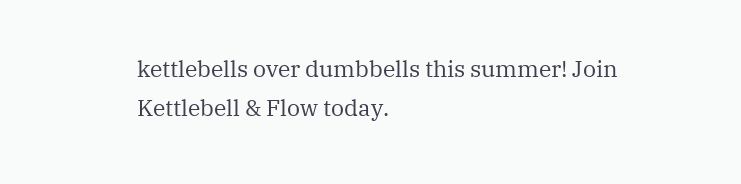kettlebells over dumbbells this summer! Join Kettlebell & Flow today.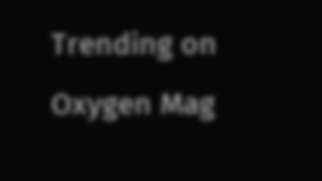Trending on Oxygen Mag